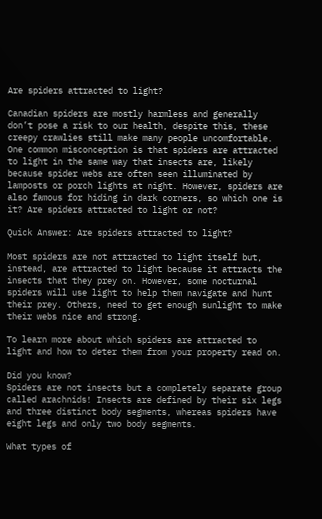Are spiders attracted to light?

Canadian spiders are mostly harmless and generally don’t pose a risk to our health, despite this, these creepy crawlies still make many people uncomfortable. One common misconception is that spiders are attracted to light in the same way that insects are, likely because spider webs are often seen illuminated by lamposts or porch lights at night. However, spiders are also famous for hiding in dark corners, so which one is it? Are spiders attracted to light or not?

Quick Answer: Are spiders attracted to light?

Most spiders are not attracted to light itself but, instead, are attracted to light because it attracts the insects that they prey on. However, some nocturnal spiders will use light to help them navigate and hunt their prey. Others, need to get enough sunlight to make their webs nice and strong.

To learn more about which spiders are attracted to light and how to deter them from your property read on.

Did you know?
Spiders are not insects but a completely separate group called arachnids! Insects are defined by their six legs and three distinct body segments, whereas spiders have eight legs and only two body segments.

What types of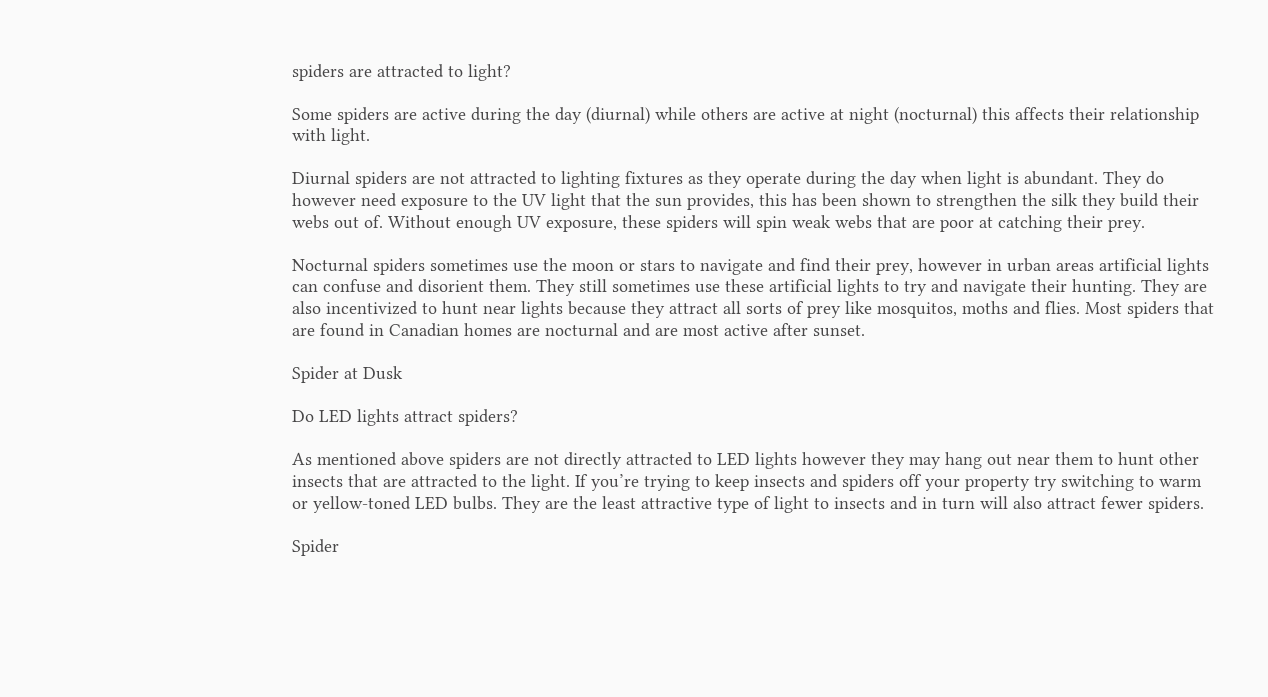spiders are attracted to light?

Some spiders are active during the day (diurnal) while others are active at night (nocturnal) this affects their relationship with light.

Diurnal spiders are not attracted to lighting fixtures as they operate during the day when light is abundant. They do however need exposure to the UV light that the sun provides, this has been shown to strengthen the silk they build their webs out of. Without enough UV exposure, these spiders will spin weak webs that are poor at catching their prey.

Nocturnal spiders sometimes use the moon or stars to navigate and find their prey, however in urban areas artificial lights can confuse and disorient them. They still sometimes use these artificial lights to try and navigate their hunting. They are also incentivized to hunt near lights because they attract all sorts of prey like mosquitos, moths and flies. Most spiders that are found in Canadian homes are nocturnal and are most active after sunset.

Spider at Dusk

Do LED lights attract spiders?

As mentioned above spiders are not directly attracted to LED lights however they may hang out near them to hunt other insects that are attracted to the light. If you’re trying to keep insects and spiders off your property try switching to warm or yellow-toned LED bulbs. They are the least attractive type of light to insects and in turn will also attract fewer spiders.

Spider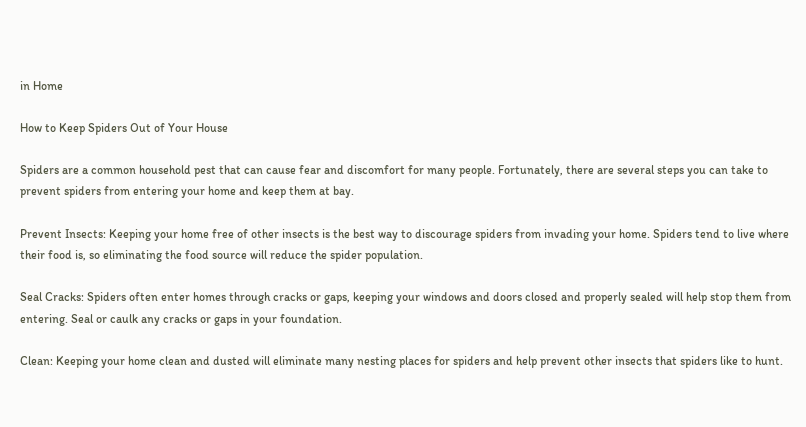in Home

How to Keep Spiders Out of Your House

Spiders are a common household pest that can cause fear and discomfort for many people. Fortunately, there are several steps you can take to prevent spiders from entering your home and keep them at bay.

Prevent Insects: Keeping your home free of other insects is the best way to discourage spiders from invading your home. Spiders tend to live where their food is, so eliminating the food source will reduce the spider population.

Seal Cracks: Spiders often enter homes through cracks or gaps, keeping your windows and doors closed and properly sealed will help stop them from entering. Seal or caulk any cracks or gaps in your foundation.

Clean: Keeping your home clean and dusted will eliminate many nesting places for spiders and help prevent other insects that spiders like to hunt.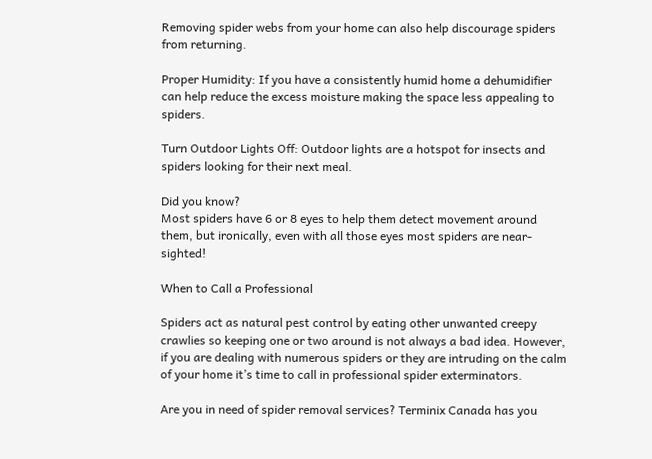Removing spider webs from your home can also help discourage spiders from returning.

Proper Humidity: If you have a consistently humid home a dehumidifier can help reduce the excess moisture making the space less appealing to spiders.

Turn Outdoor Lights Off: Outdoor lights are a hotspot for insects and spiders looking for their next meal.

Did you know?
Most spiders have 6 or 8 eyes to help them detect movement around them, but ironically, even with all those eyes most spiders are near-sighted!

When to Call a Professional

Spiders act as natural pest control by eating other unwanted creepy crawlies so keeping one or two around is not always a bad idea. However, if you are dealing with numerous spiders or they are intruding on the calm of your home it’s time to call in professional spider exterminators.

Are you in need of spider removal services? Terminix Canada has you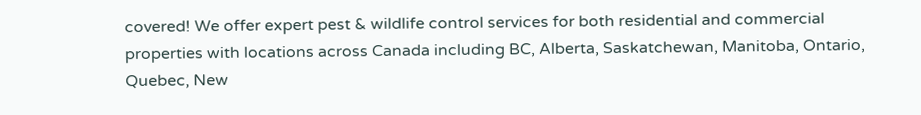covered! We offer expert pest & wildlife control services for both residential and commercial properties with locations across Canada including BC, Alberta, Saskatchewan, Manitoba, Ontario, Quebec, New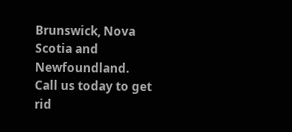Brunswick, Nova Scotia and Newfoundland. Call us today to get rid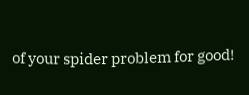of your spider problem for good!